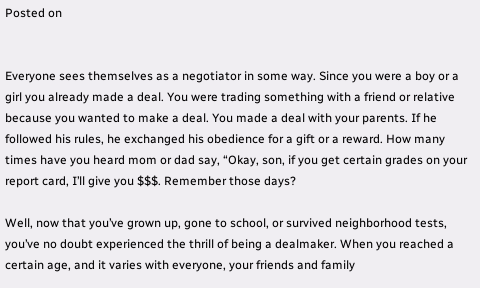Posted on


Everyone sees themselves as a negotiator in some way. Since you were a boy or a girl you already made a deal. You were trading something with a friend or relative because you wanted to make a deal. You made a deal with your parents. If he followed his rules, he exchanged his obedience for a gift or a reward. How many times have you heard mom or dad say, “Okay, son, if you get certain grades on your report card, I’ll give you $$$. Remember those days?

Well, now that you’ve grown up, gone to school, or survived neighborhood tests, you’ve no doubt experienced the thrill of being a dealmaker. When you reached a certain age, and it varies with everyone, your friends and family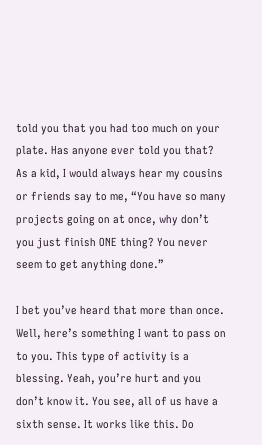told you that you had too much on your plate. Has anyone ever told you that? As a kid, I would always hear my cousins or friends say to me, “You have so many projects going on at once, why don’t you just finish ONE thing? You never seem to get anything done.”

I bet you’ve heard that more than once. Well, here’s something I want to pass on to you. This type of activity is a blessing. Yeah, you’re hurt and you don’t know it. You see, all of us have a sixth sense. It works like this. Do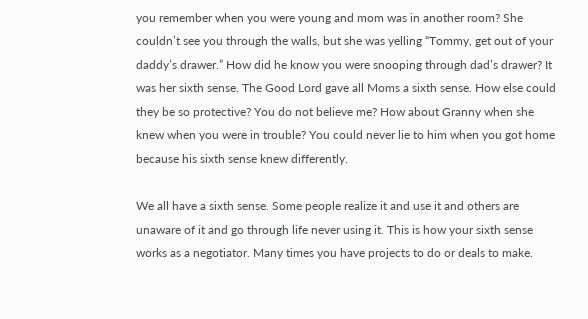you remember when you were young and mom was in another room? She couldn’t see you through the walls, but she was yelling “Tommy, get out of your daddy’s drawer.” How did he know you were snooping through dad’s drawer? It was her sixth sense. The Good Lord gave all Moms a sixth sense. How else could they be so protective? You do not believe me? How about Granny when she knew when you were in trouble? You could never lie to him when you got home because his sixth sense knew differently.

We all have a sixth sense. Some people realize it and use it and others are unaware of it and go through life never using it. This is how your sixth sense works as a negotiator. Many times you have projects to do or deals to make.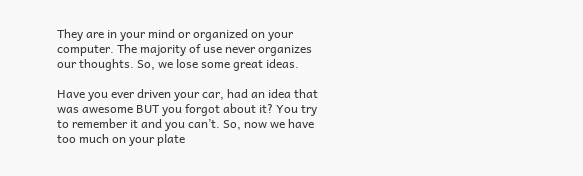They are in your mind or organized on your computer. The majority of use never organizes our thoughts. So, we lose some great ideas.

Have you ever driven your car, had an idea that was awesome BUT you forgot about it? You try to remember it and you can’t. So, now we have too much on your plate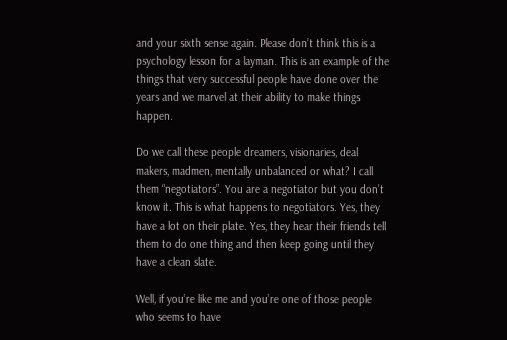and your sixth sense again. Please don’t think this is a psychology lesson for a layman. This is an example of the things that very successful people have done over the years and we marvel at their ability to make things happen.

Do we call these people dreamers, visionaries, deal makers, madmen, mentally unbalanced or what? I call them “negotiators”. You are a negotiator but you don’t know it. This is what happens to negotiators. Yes, they have a lot on their plate. Yes, they hear their friends tell them to do one thing and then keep going until they have a clean slate.

Well, if you’re like me and you’re one of those people who seems to have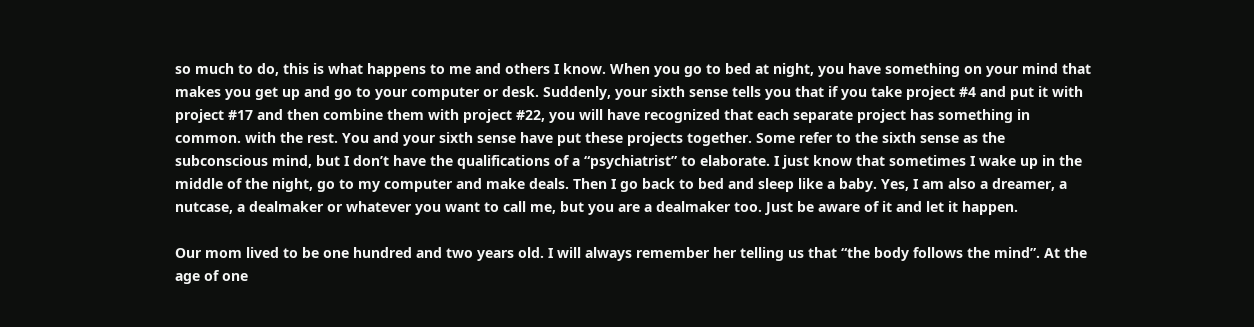so much to do, this is what happens to me and others I know. When you go to bed at night, you have something on your mind that makes you get up and go to your computer or desk. Suddenly, your sixth sense tells you that if you take project #4 and put it with project #17 and then combine them with project #22, you will have recognized that each separate project has something in common. with the rest. You and your sixth sense have put these projects together. Some refer to the sixth sense as the subconscious mind, but I don’t have the qualifications of a “psychiatrist” to elaborate. I just know that sometimes I wake up in the middle of the night, go to my computer and make deals. Then I go back to bed and sleep like a baby. Yes, I am also a dreamer, a nutcase, a dealmaker or whatever you want to call me, but you are a dealmaker too. Just be aware of it and let it happen.

Our mom lived to be one hundred and two years old. I will always remember her telling us that “the body follows the mind”. At the age of one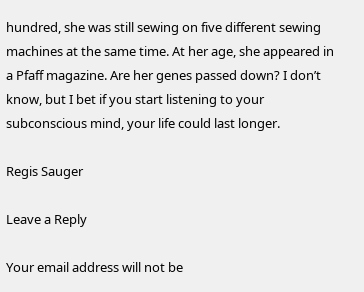hundred, she was still sewing on five different sewing machines at the same time. At her age, she appeared in a Pfaff magazine. Are her genes passed down? I don’t know, but I bet if you start listening to your subconscious mind, your life could last longer.

Regis Sauger

Leave a Reply

Your email address will not be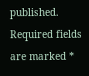published. Required fields are marked *